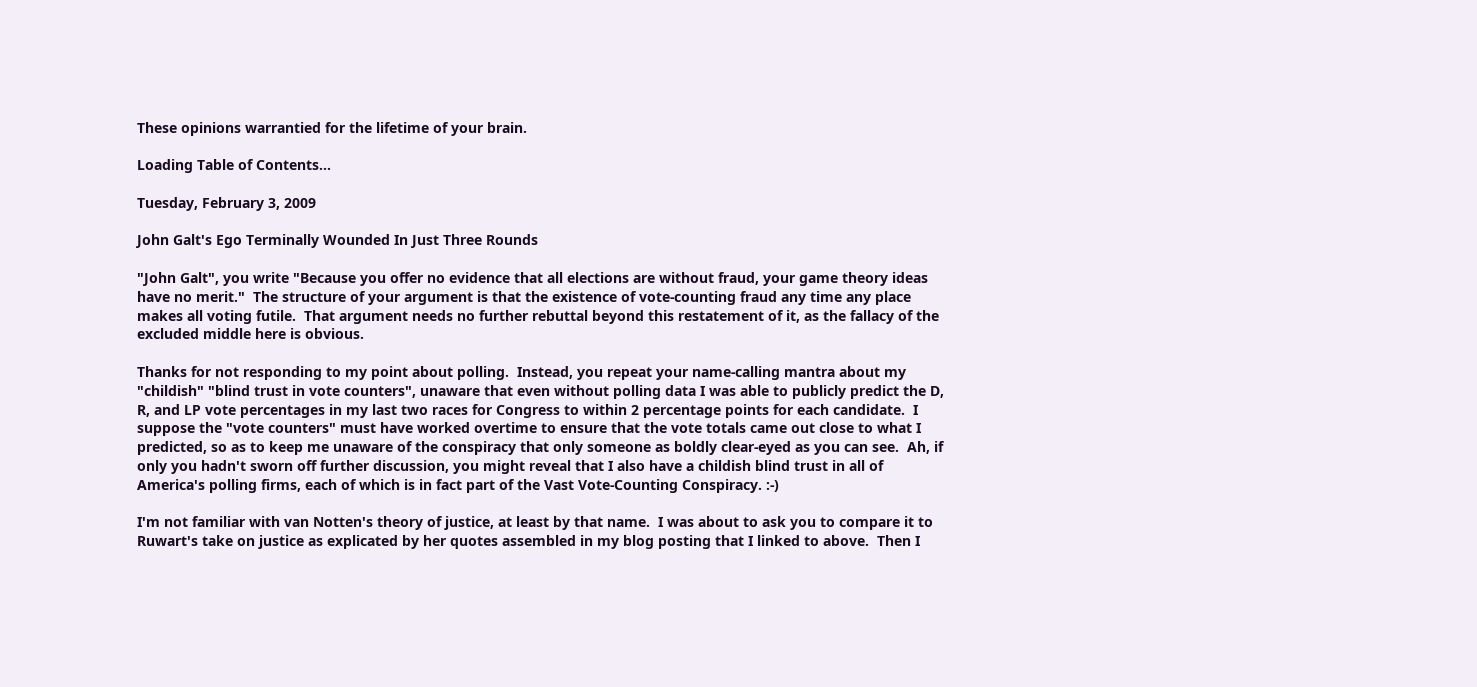These opinions warrantied for the lifetime of your brain.

Loading Table of Contents...

Tuesday, February 3, 2009

John Galt's Ego Terminally Wounded In Just Three Rounds

"John Galt", you write "Because you offer no evidence that all elections are without fraud, your game theory ideas have no merit."  The structure of your argument is that the existence of vote-counting fraud any time any place makes all voting futile.  That argument needs no further rebuttal beyond this restatement of it, as the fallacy of the excluded middle here is obvious.

Thanks for not responding to my point about polling.  Instead, you repeat your name-calling mantra about my "childish" "blind trust in vote counters", unaware that even without polling data I was able to publicly predict the D, R, and LP vote percentages in my last two races for Congress to within 2 percentage points for each candidate.  I suppose the "vote counters" must have worked overtime to ensure that the vote totals came out close to what I predicted, so as to keep me unaware of the conspiracy that only someone as boldly clear-eyed as you can see.  Ah, if only you hadn't sworn off further discussion, you might reveal that I also have a childish blind trust in all of America's polling firms, each of which is in fact part of the Vast Vote-Counting Conspiracy. :-)

I'm not familiar with van Notten's theory of justice, at least by that name.  I was about to ask you to compare it to Ruwart's take on justice as explicated by her quotes assembled in my blog posting that I linked to above.  Then I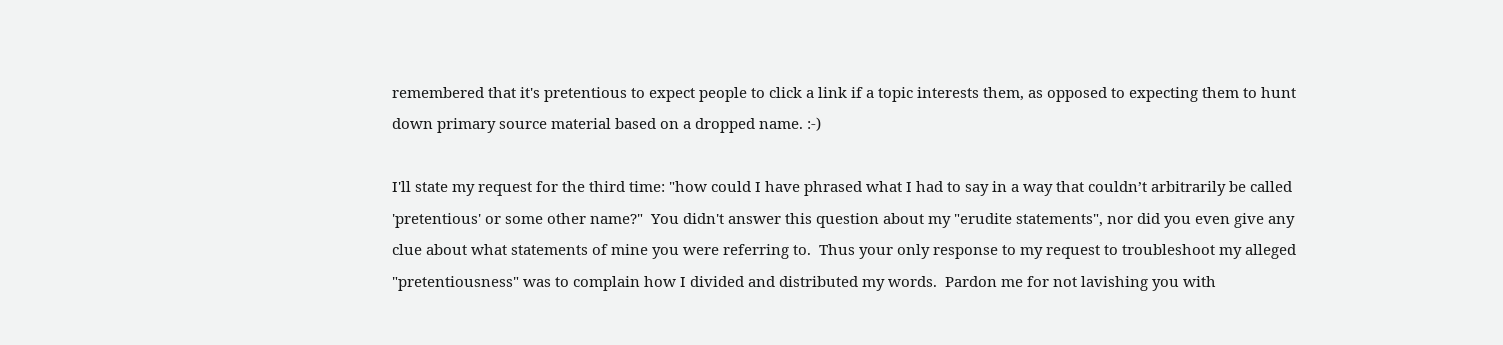remembered that it's pretentious to expect people to click a link if a topic interests them, as opposed to expecting them to hunt down primary source material based on a dropped name. :-)

I'll state my request for the third time: "how could I have phrased what I had to say in a way that couldn’t arbitrarily be called 'pretentious' or some other name?"  You didn't answer this question about my "erudite statements", nor did you even give any clue about what statements of mine you were referring to.  Thus your only response to my request to troubleshoot my alleged "pretentiousness" was to complain how I divided and distributed my words.  Pardon me for not lavishing you with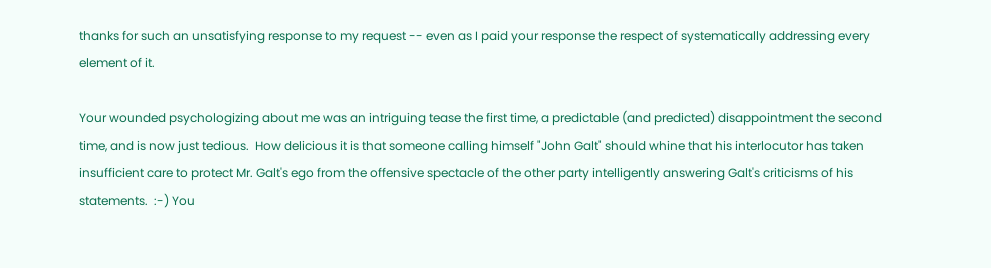thanks for such an unsatisfying response to my request -- even as I paid your response the respect of systematically addressing every element of it.

Your wounded psychologizing about me was an intriguing tease the first time, a predictable (and predicted) disappointment the second time, and is now just tedious.  How delicious it is that someone calling himself "John Galt" should whine that his interlocutor has taken insufficient care to protect Mr. Galt's ego from the offensive spectacle of the other party intelligently answering Galt's criticisms of his statements.  :-) You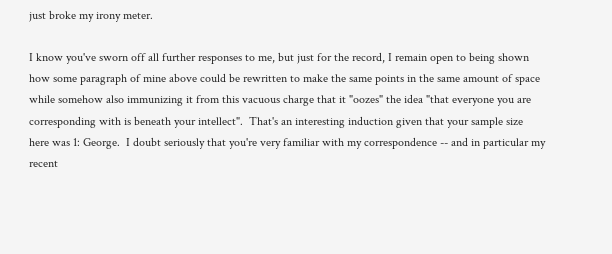just broke my irony meter.

I know you've sworn off all further responses to me, but just for the record, I remain open to being shown how some paragraph of mine above could be rewritten to make the same points in the same amount of space while somehow also immunizing it from this vacuous charge that it "oozes" the idea "that everyone you are corresponding with is beneath your intellect".  That's an interesting induction given that your sample size here was 1: George.  I doubt seriously that you're very familiar with my correspondence -- and in particular my recent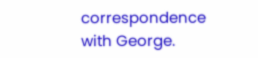correspondence with George.